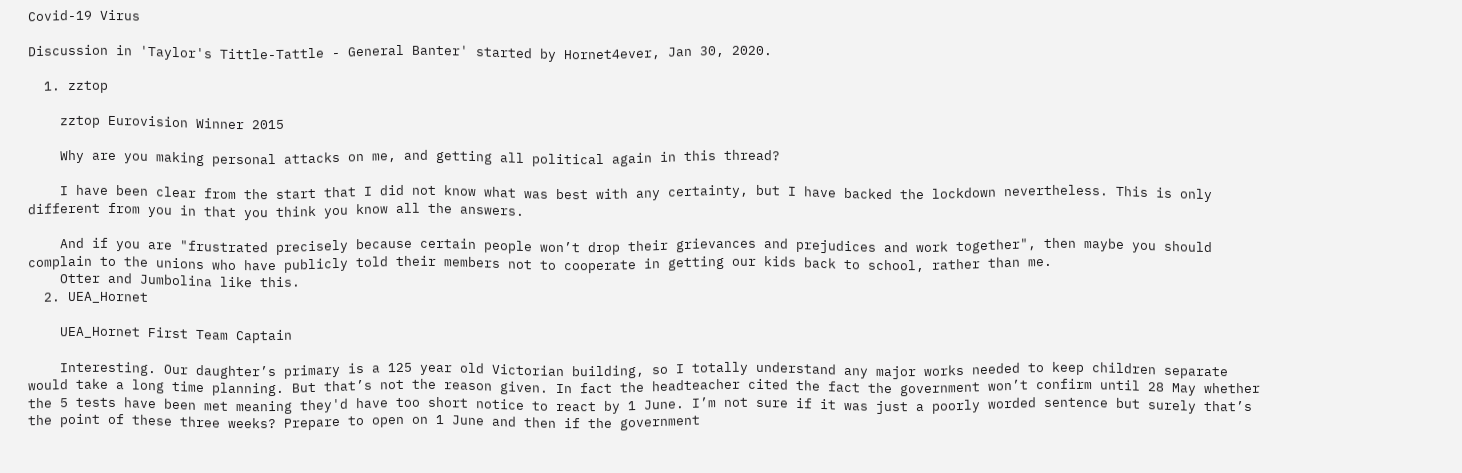Covid-19 Virus

Discussion in 'Taylor's Tittle-Tattle - General Banter' started by Hornet4ever, Jan 30, 2020.

  1. zztop

    zztop Eurovision Winner 2015

    Why are you making personal attacks on me, and getting all political again in this thread?

    I have been clear from the start that I did not know what was best with any certainty, but I have backed the lockdown nevertheless. This is only different from you in that you think you know all the answers.

    And if you are "frustrated precisely because certain people won’t drop their grievances and prejudices and work together", then maybe you should complain to the unions who have publicly told their members not to cooperate in getting our kids back to school, rather than me.
    Otter and Jumbolina like this.
  2. UEA_Hornet

    UEA_Hornet First Team Captain

    Interesting. Our daughter’s primary is a 125 year old Victorian building, so I totally understand any major works needed to keep children separate would take a long time planning. But that’s not the reason given. In fact the headteacher cited the fact the government won’t confirm until 28 May whether the 5 tests have been met meaning they'd have too short notice to react by 1 June. I’m not sure if it was just a poorly worded sentence but surely that’s the point of these three weeks? Prepare to open on 1 June and then if the government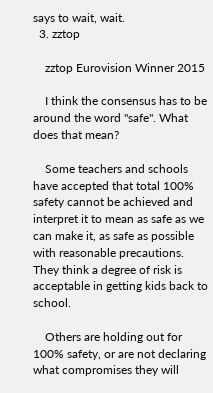says to wait, wait.
  3. zztop

    zztop Eurovision Winner 2015

    I think the consensus has to be around the word "safe". What does that mean?

    Some teachers and schools have accepted that total 100% safety cannot be achieved and interpret it to mean as safe as we can make it, as safe as possible with reasonable precautions. They think a degree of risk is acceptable in getting kids back to school.

    Others are holding out for 100% safety, or are not declaring what compromises they will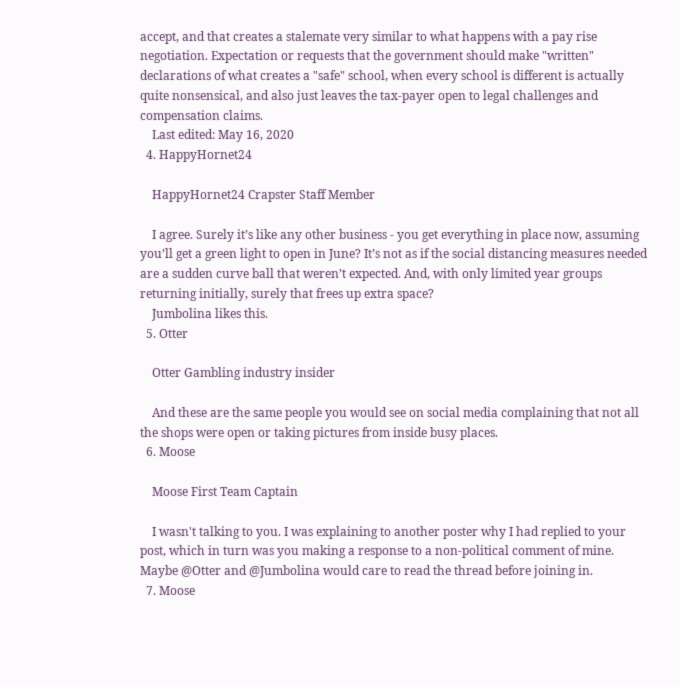accept, and that creates a stalemate very similar to what happens with a pay rise negotiation. Expectation or requests that the government should make "written" declarations of what creates a "safe" school, when every school is different is actually quite nonsensical, and also just leaves the tax-payer open to legal challenges and compensation claims.
    Last edited: May 16, 2020
  4. HappyHornet24

    HappyHornet24 Crapster Staff Member

    I agree. Surely it’s like any other business - you get everything in place now, assuming you’ll get a green light to open in June? It’s not as if the social distancing measures needed are a sudden curve ball that weren’t expected. And, with only limited year groups returning initially, surely that frees up extra space?
    Jumbolina likes this.
  5. Otter

    Otter Gambling industry insider

    And these are the same people you would see on social media complaining that not all the shops were open or taking pictures from inside busy places.
  6. Moose

    Moose First Team Captain

    I wasn't talking to you. I was explaining to another poster why I had replied to your post, which in turn was you making a response to a non-political comment of mine. Maybe @Otter and @Jumbolina would care to read the thread before joining in.
  7. Moose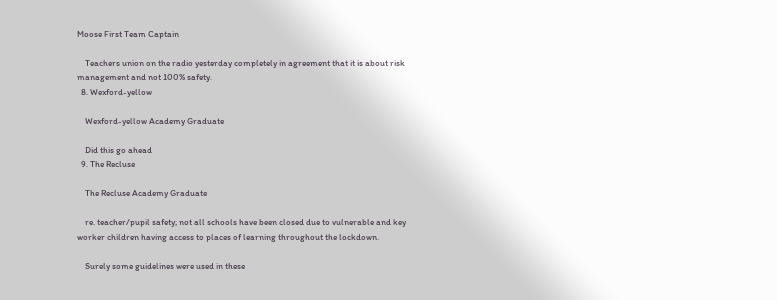Moose First Team Captain

    Teachers union on the radio yesterday completely in agreement that it is about risk management and not 100% safety.
  8. Wexford-yellow

    Wexford-yellow Academy Graduate

    Did this go ahead
  9. The Recluse

    The Recluse Academy Graduate

    re. teacher/pupil safety; not all schools have been closed due to vulnerable and key worker children having access to places of learning throughout the lockdown.

    Surely some guidelines were used in these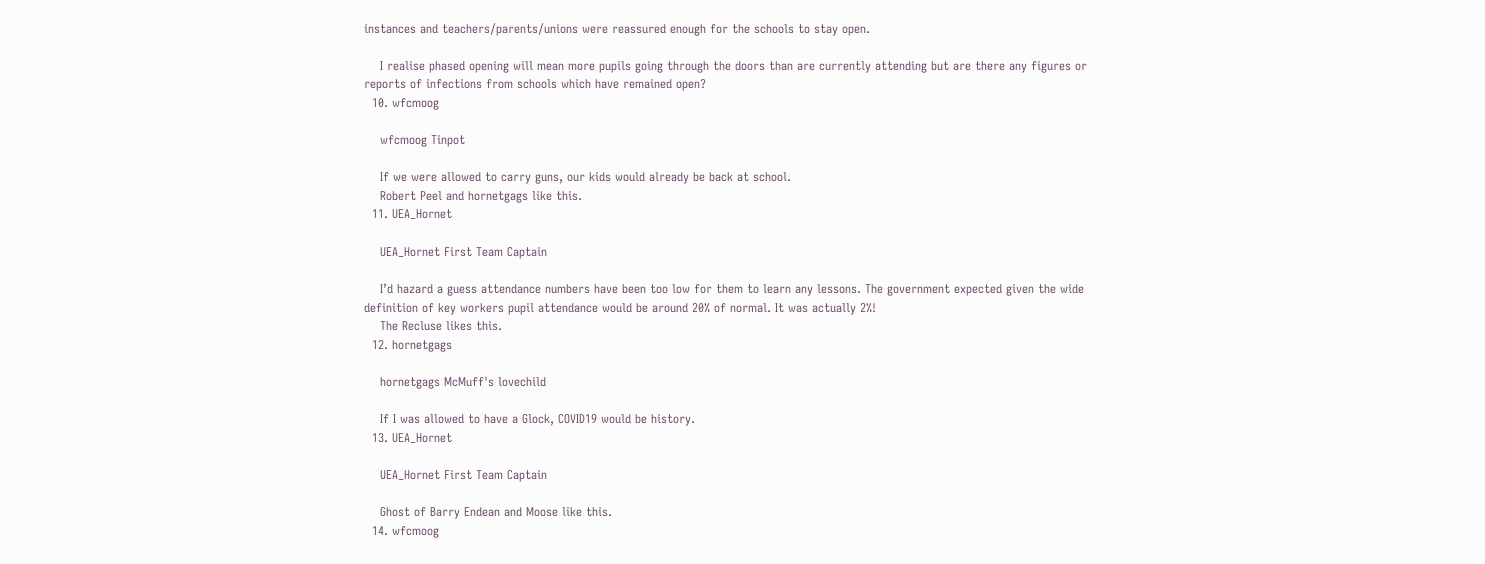instances and teachers/parents/unions were reassured enough for the schools to stay open.

    I realise phased opening will mean more pupils going through the doors than are currently attending but are there any figures or reports of infections from schools which have remained open?
  10. wfcmoog

    wfcmoog Tinpot

    If we were allowed to carry guns, our kids would already be back at school.
    Robert Peel and hornetgags like this.
  11. UEA_Hornet

    UEA_Hornet First Team Captain

    I’d hazard a guess attendance numbers have been too low for them to learn any lessons. The government expected given the wide definition of key workers pupil attendance would be around 20% of normal. It was actually 2%!
    The Recluse likes this.
  12. hornetgags

    hornetgags McMuff's lovechild

    If I was allowed to have a Glock, COVID19 would be history.
  13. UEA_Hornet

    UEA_Hornet First Team Captain

    Ghost of Barry Endean and Moose like this.
  14. wfcmoog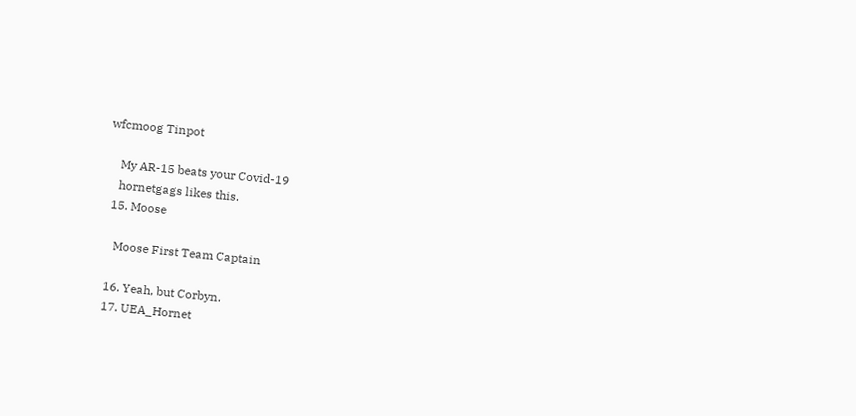wfcmoog Tinpot

    My AR-15 beats your Covid-19
    hornetgags likes this.
  15. Moose

    Moose First Team Captain

  16. Yeah, but Corbyn.
  17. UEA_Hornet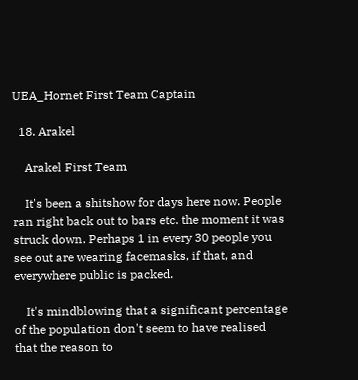UEA_Hornet First Team Captain

  18. Arakel

    Arakel First Team

    It's been a shitshow for days here now. People ran right back out to bars etc. the moment it was struck down. Perhaps 1 in every 30 people you see out are wearing facemasks, if that, and everywhere public is packed.

    It's mindblowing that a significant percentage of the population don't seem to have realised that the reason to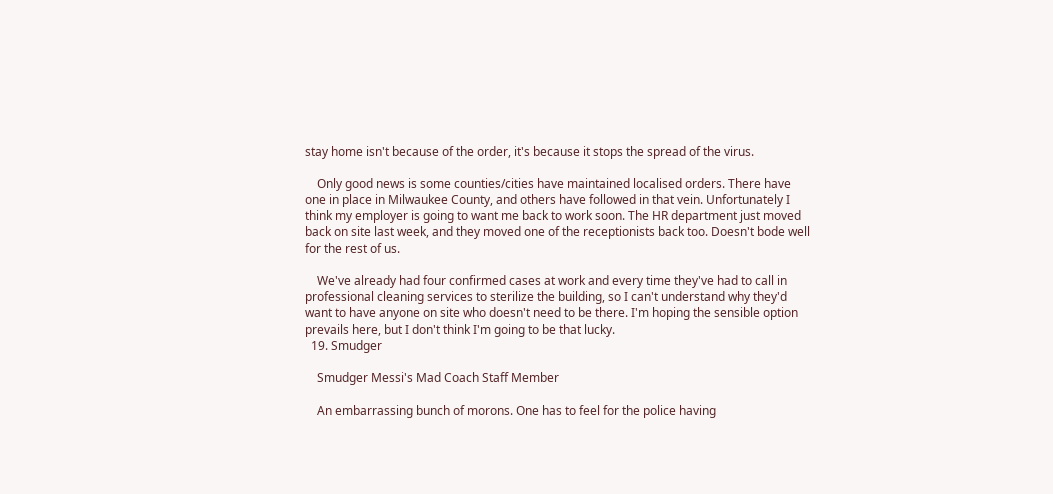stay home isn't because of the order, it's because it stops the spread of the virus.

    Only good news is some counties/cities have maintained localised orders. There have one in place in Milwaukee County, and others have followed in that vein. Unfortunately I think my employer is going to want me back to work soon. The HR department just moved back on site last week, and they moved one of the receptionists back too. Doesn't bode well for the rest of us.

    We've already had four confirmed cases at work and every time they've had to call in professional cleaning services to sterilize the building, so I can't understand why they'd want to have anyone on site who doesn't need to be there. I'm hoping the sensible option prevails here, but I don't think I'm going to be that lucky.
  19. Smudger

    Smudger Messi's Mad Coach Staff Member

    An embarrassing bunch of morons. One has to feel for the police having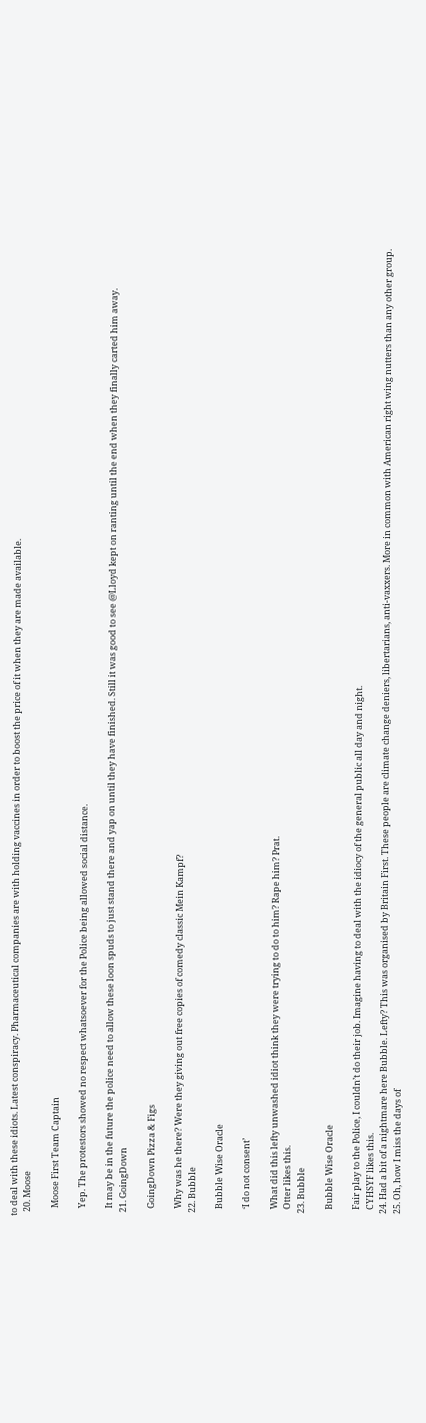to deal with these idiots. Latest conspiracy. Pharmaceutical companies are with holding vaccines in order to boost the price of it when they are made available.
  20. Moose

    Moose First Team Captain

    Yep. The protestors showed no respect whatsoever for the Police being allowed social distance.

    It may be in the future the police need to allow these loon spuds to just stand there and yap on until they have finished. Still it was good to see @Lloyd kept on ranting until the end when they finally carted him away.
  21. GoingDown

    GoingDown Pizza & Figs

    Why was he there? Were they giving out free copies of comedy classic Mein Kampf?
  22. Bubble

    Bubble Wise Oracle

    ‘I do not consent’

    What did this lefty unwashed idiot think they were trying to do to him? Rape him? Prat.
    Otter likes this.
  23. Bubble

    Bubble Wise Oracle

    Fair play to the Police, I couldn’t do their job. Imagine having to deal with the idiocy of the general public all day and night.
    CYHSYF likes this.
  24. Had a bit of a nightmare here Bubble. Lefty? This was organised by Britain First. These people are climate change deniers, libertarians, anti-vaxxers. More in common with American right wing nutters than any other group.
  25. Oh, how I miss the days of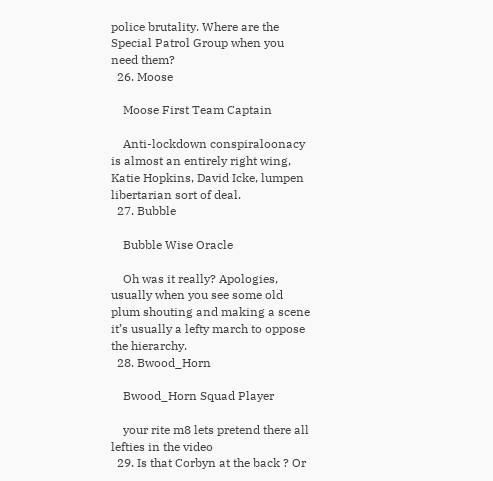police brutality. Where are the Special Patrol Group when you need them?
  26. Moose

    Moose First Team Captain

    Anti-lockdown conspiraloonacy is almost an entirely right wing, Katie Hopkins, David Icke, lumpen libertarian sort of deal.
  27. Bubble

    Bubble Wise Oracle

    Oh was it really? Apologies, usually when you see some old plum shouting and making a scene it’s usually a lefty march to oppose the hierarchy.
  28. Bwood_Horn

    Bwood_Horn Squad Player

    your rite m8 lets pretend there all lefties in the video
  29. Is that Corbyn at the back ? Or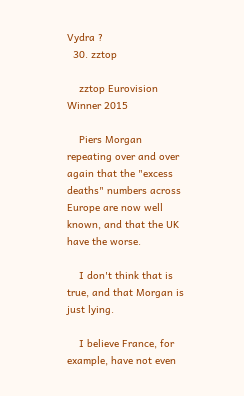Vydra ?
  30. zztop

    zztop Eurovision Winner 2015

    Piers Morgan repeating over and over again that the "excess deaths" numbers across Europe are now well known, and that the UK have the worse.

    I don't think that is true, and that Morgan is just lying.

    I believe France, for example, have not even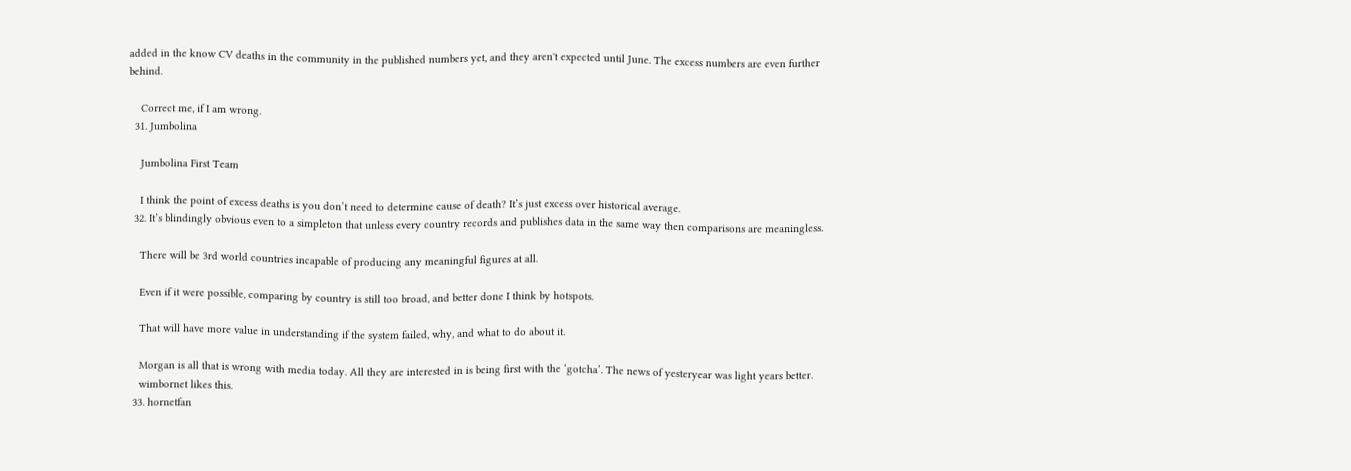added in the know CV deaths in the community in the published numbers yet, and they aren't expected until June. The excess numbers are even further behind.

    Correct me, if I am wrong.
  31. Jumbolina

    Jumbolina First Team

    I think the point of excess deaths is you don’t need to determine cause of death? It’s just excess over historical average.
  32. It’s blindingly obvious even to a simpleton that unless every country records and publishes data in the same way then comparisons are meaningless.

    There will be 3rd world countries incapable of producing any meaningful figures at all.

    Even if it were possible, comparing by country is still too broad, and better done I think by hotspots.

    That will have more value in understanding if the system failed, why, and what to do about it.

    Morgan is all that is wrong with media today. All they are interested in is being first with the ‘gotcha’. The news of yesteryear was light years better.
    wimbornet likes this.
  33. hornetfan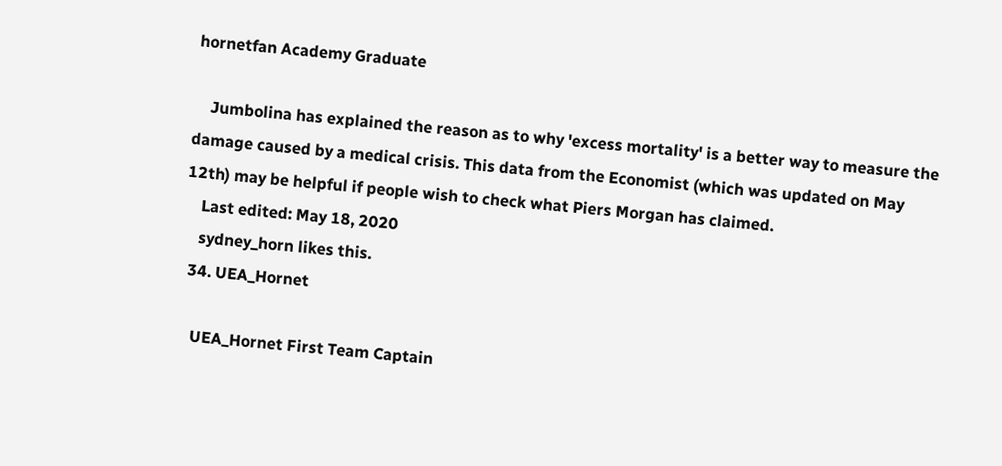hornetfan Academy Graduate

    Jumbolina has explained the reason as to why 'excess mortality' is a better way to measure the damage caused by a medical crisis. This data from the Economist (which was updated on May 12th) may be helpful if people wish to check what Piers Morgan has claimed.
    Last edited: May 18, 2020
    sydney_horn likes this.
  34. UEA_Hornet

    UEA_Hornet First Team Captain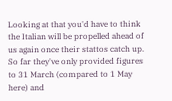Looking at that you'd have to think the Italian will be propelled ahead of us again once their stattos catch up. So far they've only provided figures to 31 March (compared to 1 May here) and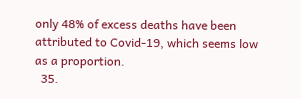only 48% of excess deaths have been attributed to Covid-19, which seems low as a proportion.
  35.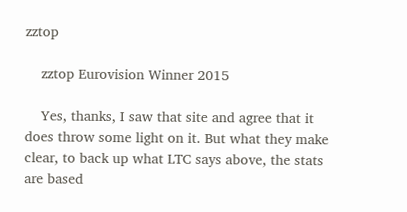zztop

    zztop Eurovision Winner 2015

    Yes, thanks, I saw that site and agree that it does throw some light on it. But what they make clear, to back up what LTC says above, the stats are based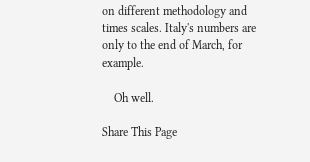on different methodology and times scales. Italy's numbers are only to the end of March, for example.

    Oh well.

Share This Page